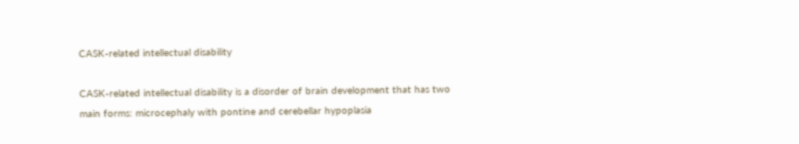CASK-related intellectual disability

CASK-related intellectual disability is a disorder of brain development that has two main forms: microcephaly with pontine and cerebellar hypoplasia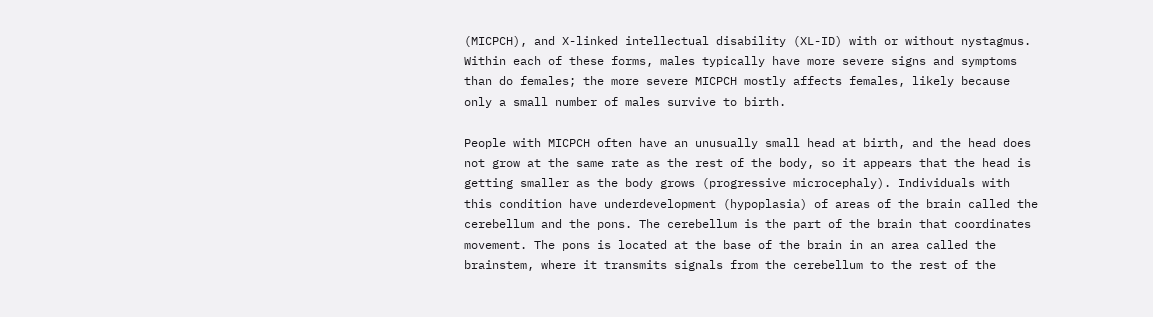(MICPCH), and X-linked intellectual disability (XL-ID) with or without nystagmus. Within each of these forms, males typically have more severe signs and symptoms than do females; the more severe MICPCH mostly affects females, likely because only a small number of males survive to birth.

People with MICPCH often have an unusually small head at birth, and the head does not grow at the same rate as the rest of the body, so it appears that the head is getting smaller as the body grows (progressive microcephaly). Individuals with this condition have underdevelopment (hypoplasia) of areas of the brain called the cerebellum and the pons. The cerebellum is the part of the brain that coordinates movement. The pons is located at the base of the brain in an area called the brainstem, where it transmits signals from the cerebellum to the rest of the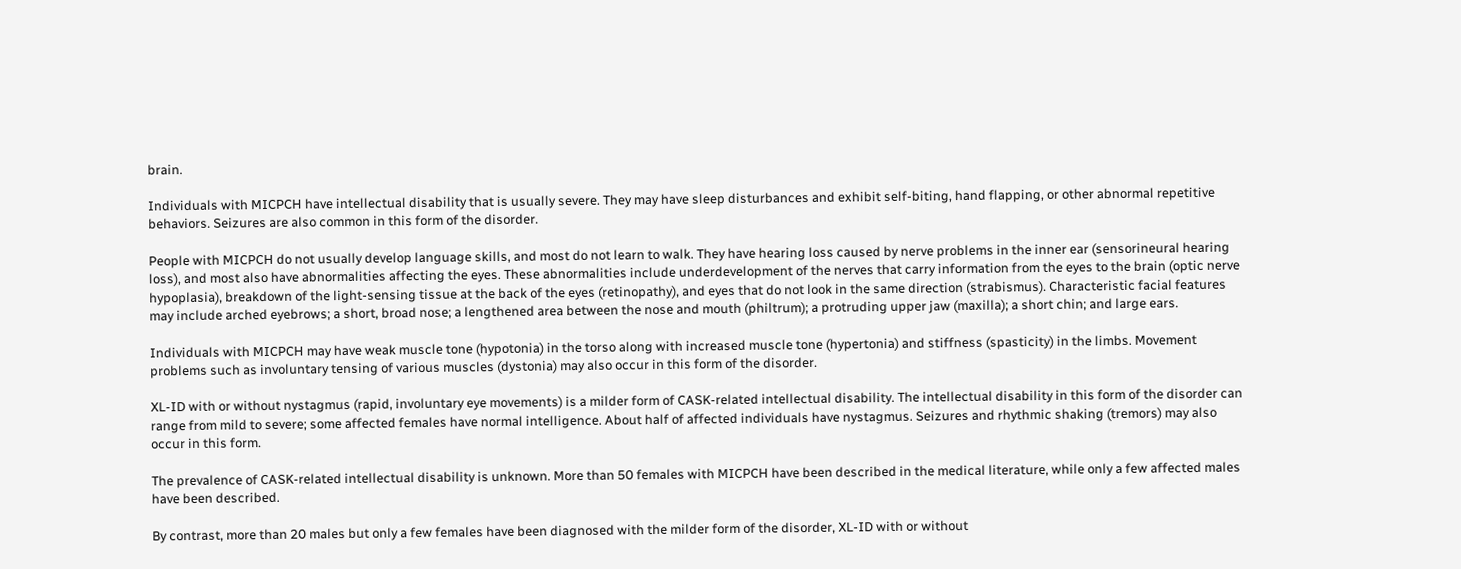brain.

Individuals with MICPCH have intellectual disability that is usually severe. They may have sleep disturbances and exhibit self-biting, hand flapping, or other abnormal repetitive behaviors. Seizures are also common in this form of the disorder.

People with MICPCH do not usually develop language skills, and most do not learn to walk. They have hearing loss caused by nerve problems in the inner ear (sensorineural hearing loss), and most also have abnormalities affecting the eyes. These abnormalities include underdevelopment of the nerves that carry information from the eyes to the brain (optic nerve hypoplasia), breakdown of the light-sensing tissue at the back of the eyes (retinopathy), and eyes that do not look in the same direction (strabismus). Characteristic facial features may include arched eyebrows; a short, broad nose; a lengthened area between the nose and mouth (philtrum); a protruding upper jaw (maxilla); a short chin; and large ears.

Individuals with MICPCH may have weak muscle tone (hypotonia) in the torso along with increased muscle tone (hypertonia) and stiffness (spasticity) in the limbs. Movement problems such as involuntary tensing of various muscles (dystonia) may also occur in this form of the disorder.

XL-ID with or without nystagmus (rapid, involuntary eye movements) is a milder form of CASK-related intellectual disability. The intellectual disability in this form of the disorder can range from mild to severe; some affected females have normal intelligence. About half of affected individuals have nystagmus. Seizures and rhythmic shaking (tremors) may also occur in this form.

The prevalence of CASK-related intellectual disability is unknown. More than 50 females with MICPCH have been described in the medical literature, while only a few affected males have been described.

By contrast, more than 20 males but only a few females have been diagnosed with the milder form of the disorder, XL-ID with or without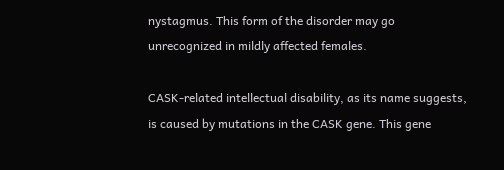nystagmus. This form of the disorder may go unrecognized in mildly affected females.

CASK-related intellectual disability, as its name suggests, is caused by mutations in the CASK gene. This gene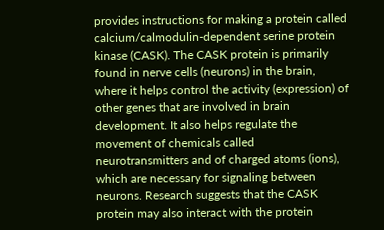provides instructions for making a protein called calcium/calmodulin-dependent serine protein kinase (CASK). The CASK protein is primarily found in nerve cells (neurons) in the brain, where it helps control the activity (expression) of other genes that are involved in brain development. It also helps regulate the movement of chemicals called neurotransmitters and of charged atoms (ions), which are necessary for signaling between neurons. Research suggests that the CASK protein may also interact with the protein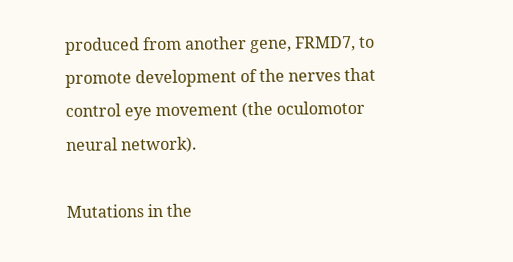produced from another gene, FRMD7, to promote development of the nerves that control eye movement (the oculomotor neural network).

Mutations in the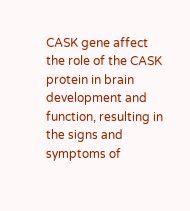CASK gene affect the role of the CASK protein in brain development and function, resulting in the signs and symptoms of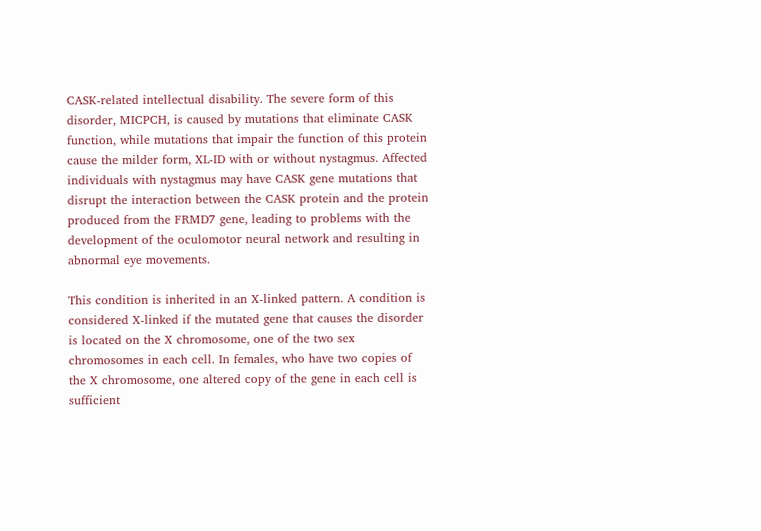CASK-related intellectual disability. The severe form of this disorder, MICPCH, is caused by mutations that eliminate CASK function, while mutations that impair the function of this protein cause the milder form, XL-ID with or without nystagmus. Affected individuals with nystagmus may have CASK gene mutations that disrupt the interaction between the CASK protein and the protein produced from the FRMD7 gene, leading to problems with the development of the oculomotor neural network and resulting in abnormal eye movements.

This condition is inherited in an X-linked pattern. A condition is considered X-linked if the mutated gene that causes the disorder is located on the X chromosome, one of the two sex chromosomes in each cell. In females, who have two copies of the X chromosome, one altered copy of the gene in each cell is sufficient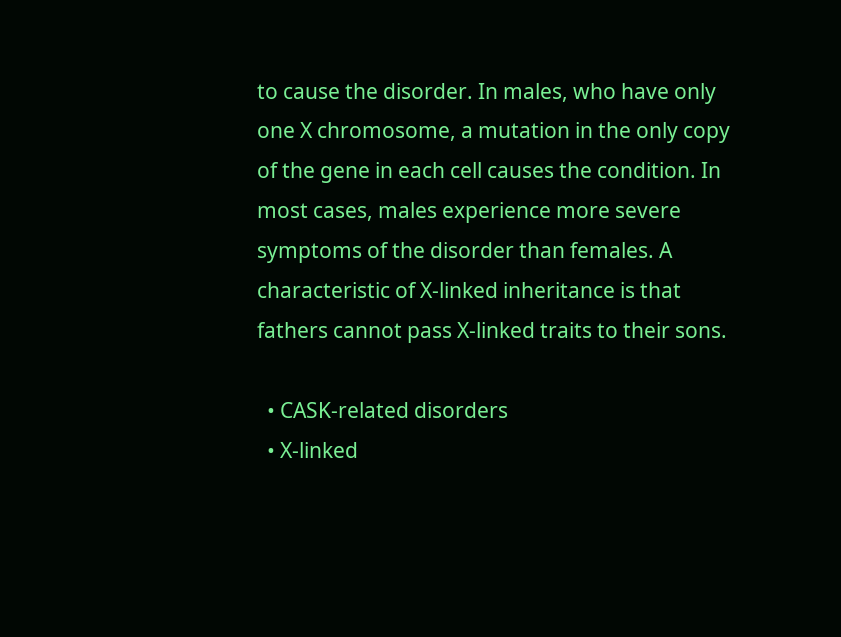to cause the disorder. In males, who have only one X chromosome, a mutation in the only copy of the gene in each cell causes the condition. In most cases, males experience more severe symptoms of the disorder than females. A characteristic of X-linked inheritance is that fathers cannot pass X-linked traits to their sons.

  • CASK-related disorders
  • X-linked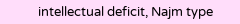intellectual deficit, Najm type